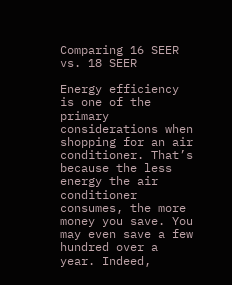Comparing 16 SEER vs. 18 SEER

Energy efficiency is one of the primary considerations when shopping for an air conditioner. That’s because the less energy the air conditioner consumes, the more money you save. You may even save a few hundred over a year. Indeed,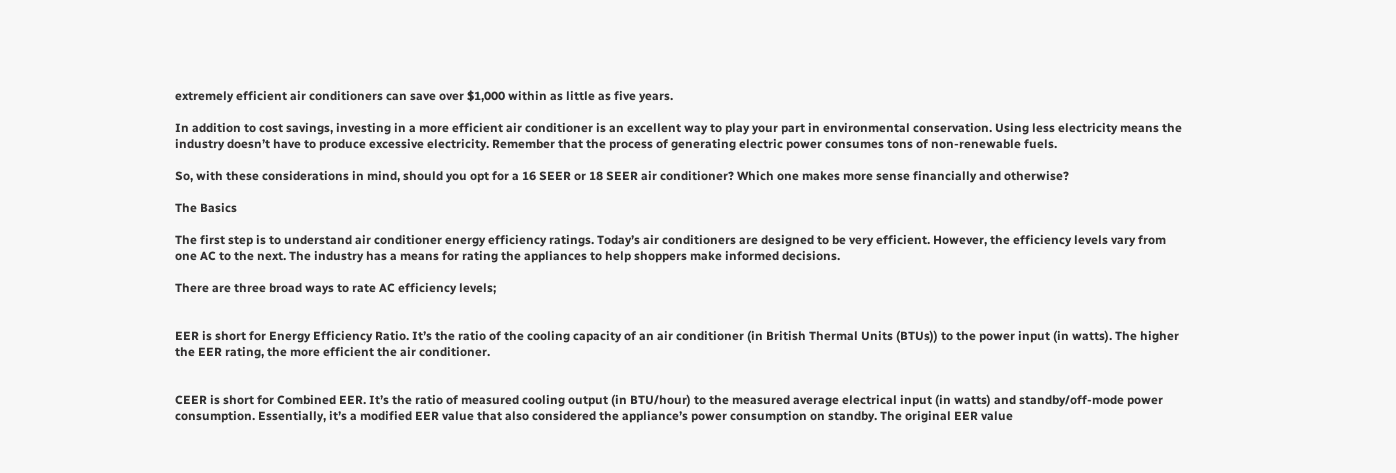extremely efficient air conditioners can save over $1,000 within as little as five years.

In addition to cost savings, investing in a more efficient air conditioner is an excellent way to play your part in environmental conservation. Using less electricity means the industry doesn’t have to produce excessive electricity. Remember that the process of generating electric power consumes tons of non-renewable fuels.

So, with these considerations in mind, should you opt for a 16 SEER or 18 SEER air conditioner? Which one makes more sense financially and otherwise?

The Basics

The first step is to understand air conditioner energy efficiency ratings. Today’s air conditioners are designed to be very efficient. However, the efficiency levels vary from one AC to the next. The industry has a means for rating the appliances to help shoppers make informed decisions.

There are three broad ways to rate AC efficiency levels;


EER is short for Energy Efficiency Ratio. It’s the ratio of the cooling capacity of an air conditioner (in British Thermal Units (BTUs)) to the power input (in watts). The higher the EER rating, the more efficient the air conditioner.


CEER is short for Combined EER. It’s the ratio of measured cooling output (in BTU/hour) to the measured average electrical input (in watts) and standby/off-mode power consumption. Essentially, it’s a modified EER value that also considered the appliance’s power consumption on standby. The original EER value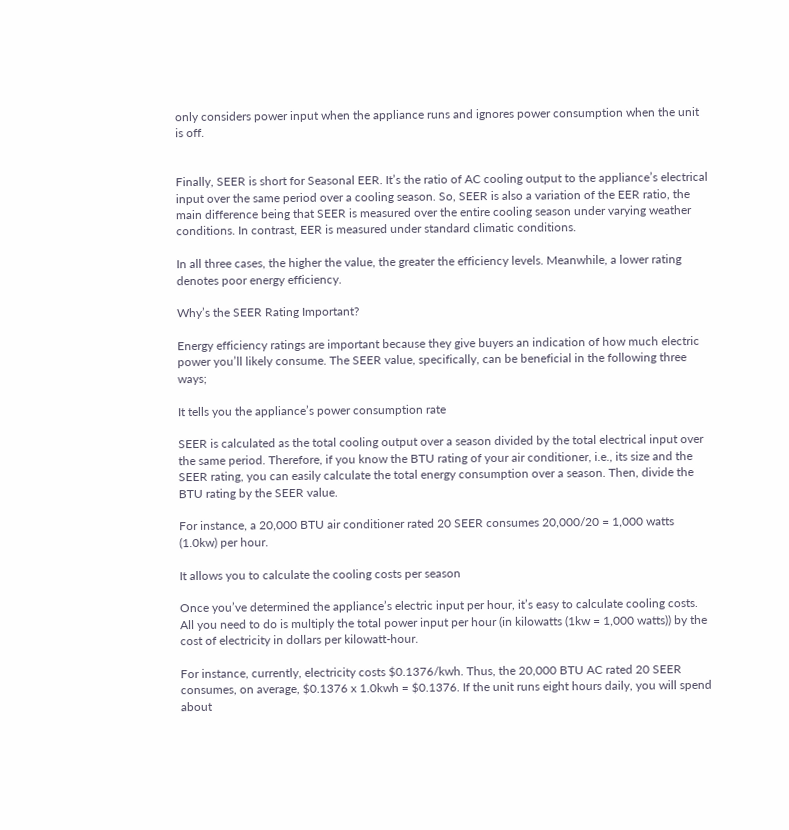only considers power input when the appliance runs and ignores power consumption when the unit is off.


Finally, SEER is short for Seasonal EER. It’s the ratio of AC cooling output to the appliance’s electrical input over the same period over a cooling season. So, SEER is also a variation of the EER ratio, the main difference being that SEER is measured over the entire cooling season under varying weather conditions. In contrast, EER is measured under standard climatic conditions.

In all three cases, the higher the value, the greater the efficiency levels. Meanwhile, a lower rating denotes poor energy efficiency.

Why’s the SEER Rating Important?

Energy efficiency ratings are important because they give buyers an indication of how much electric power you’ll likely consume. The SEER value, specifically, can be beneficial in the following three ways;

It tells you the appliance’s power consumption rate

SEER is calculated as the total cooling output over a season divided by the total electrical input over the same period. Therefore, if you know the BTU rating of your air conditioner, i.e., its size and the SEER rating, you can easily calculate the total energy consumption over a season. Then, divide the BTU rating by the SEER value.

For instance, a 20,000 BTU air conditioner rated 20 SEER consumes 20,000/20 = 1,000 watts (1.0kw) per hour.

It allows you to calculate the cooling costs per season

Once you’ve determined the appliance’s electric input per hour, it’s easy to calculate cooling costs. All you need to do is multiply the total power input per hour (in kilowatts (1kw = 1,000 watts)) by the cost of electricity in dollars per kilowatt-hour.

For instance, currently, electricity costs $0.1376/kwh. Thus, the 20,000 BTU AC rated 20 SEER consumes, on average, $0.1376 x 1.0kwh = $0.1376. If the unit runs eight hours daily, you will spend about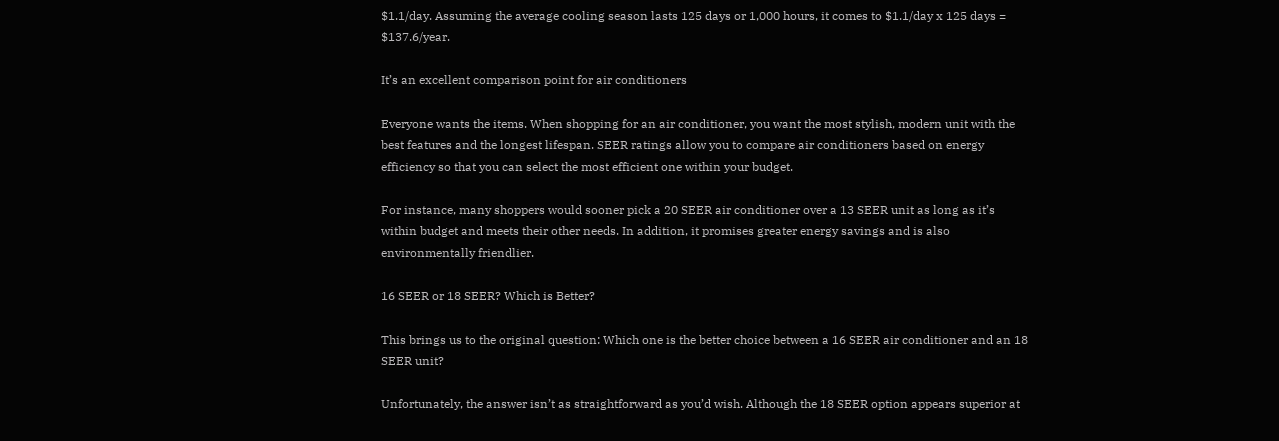$1.1/day. Assuming the average cooling season lasts 125 days or 1,000 hours, it comes to $1.1/day x 125 days = $137.6/year.

It’s an excellent comparison point for air conditioners

Everyone wants the items. When shopping for an air conditioner, you want the most stylish, modern unit with the best features and the longest lifespan. SEER ratings allow you to compare air conditioners based on energy efficiency so that you can select the most efficient one within your budget.

For instance, many shoppers would sooner pick a 20 SEER air conditioner over a 13 SEER unit as long as it’s within budget and meets their other needs. In addition, it promises greater energy savings and is also environmentally friendlier.

16 SEER or 18 SEER? Which is Better?

This brings us to the original question: Which one is the better choice between a 16 SEER air conditioner and an 18 SEER unit?

Unfortunately, the answer isn’t as straightforward as you’d wish. Although the 18 SEER option appears superior at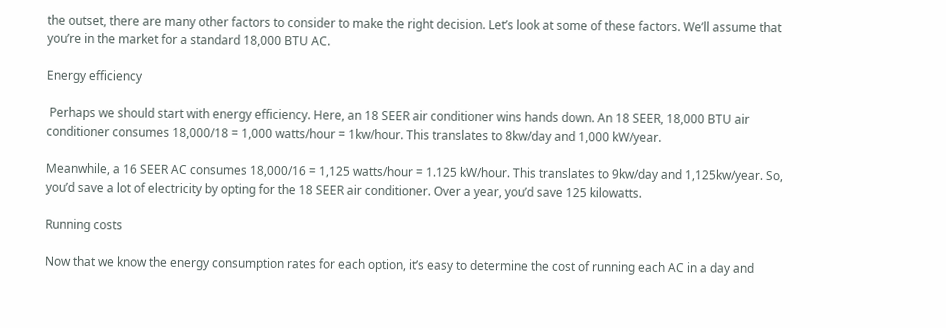the outset, there are many other factors to consider to make the right decision. Let’s look at some of these factors. We’ll assume that you’re in the market for a standard 18,000 BTU AC.

Energy efficiency

 Perhaps we should start with energy efficiency. Here, an 18 SEER air conditioner wins hands down. An 18 SEER, 18,000 BTU air conditioner consumes 18,000/18 = 1,000 watts/hour = 1kw/hour. This translates to 8kw/day and 1,000 kW/year.

Meanwhile, a 16 SEER AC consumes 18,000/16 = 1,125 watts/hour = 1.125 kW/hour. This translates to 9kw/day and 1,125kw/year. So, you’d save a lot of electricity by opting for the 18 SEER air conditioner. Over a year, you’d save 125 kilowatts.

Running costs

Now that we know the energy consumption rates for each option, it’s easy to determine the cost of running each AC in a day and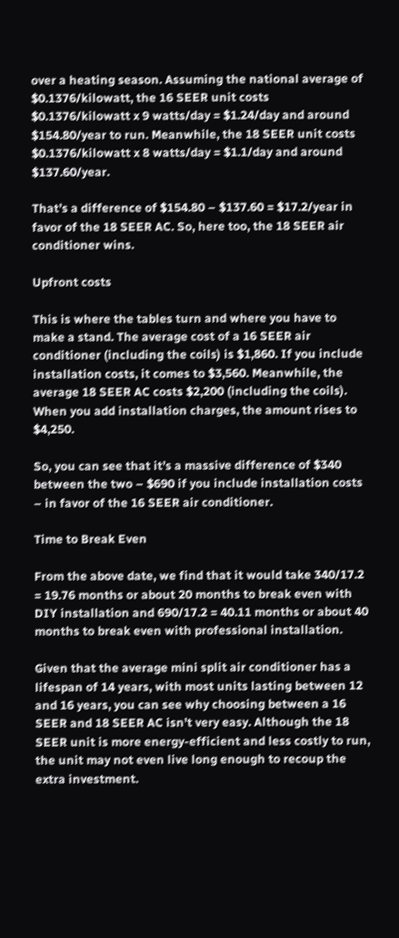over a heating season. Assuming the national average of $0.1376/kilowatt, the 16 SEER unit costs $0.1376/kilowatt x 9 watts/day = $1.24/day and around $154.80/year to run. Meanwhile, the 18 SEER unit costs $0.1376/kilowatt x 8 watts/day = $1.1/day and around $137.60/year.

That’s a difference of $154.80 – $137.60 = $17.2/year in favor of the 18 SEER AC. So, here too, the 18 SEER air conditioner wins.

Upfront costs

This is where the tables turn and where you have to make a stand. The average cost of a 16 SEER air conditioner (including the coils) is $1,860. If you include installation costs, it comes to $3,560. Meanwhile, the average 18 SEER AC costs $2,200 (including the coils). When you add installation charges, the amount rises to $4,250.

So, you can see that it’s a massive difference of $340 between the two – $690 if you include installation costs – in favor of the 16 SEER air conditioner.

Time to Break Even

From the above date, we find that it would take 340/17.2 = 19.76 months or about 20 months to break even with DIY installation and 690/17.2 = 40.11 months or about 40 months to break even with professional installation.

Given that the average mini split air conditioner has a lifespan of 14 years, with most units lasting between 12 and 16 years, you can see why choosing between a 16 SEER and 18 SEER AC isn’t very easy. Although the 18 SEER unit is more energy-efficient and less costly to run, the unit may not even live long enough to recoup the extra investment.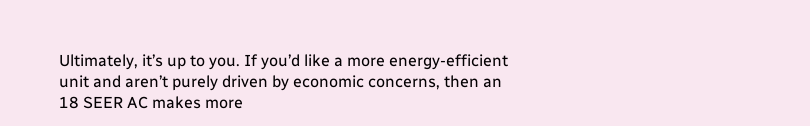Ultimately, it’s up to you. If you’d like a more energy-efficient unit and aren’t purely driven by economic concerns, then an 18 SEER AC makes more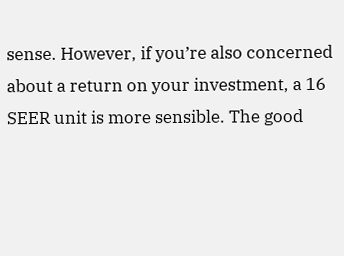sense. However, if you’re also concerned about a return on your investment, a 16 SEER unit is more sensible. The good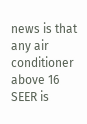news is that any air conditioner above 16 SEER is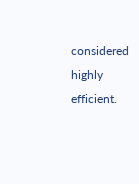considered highly efficient.